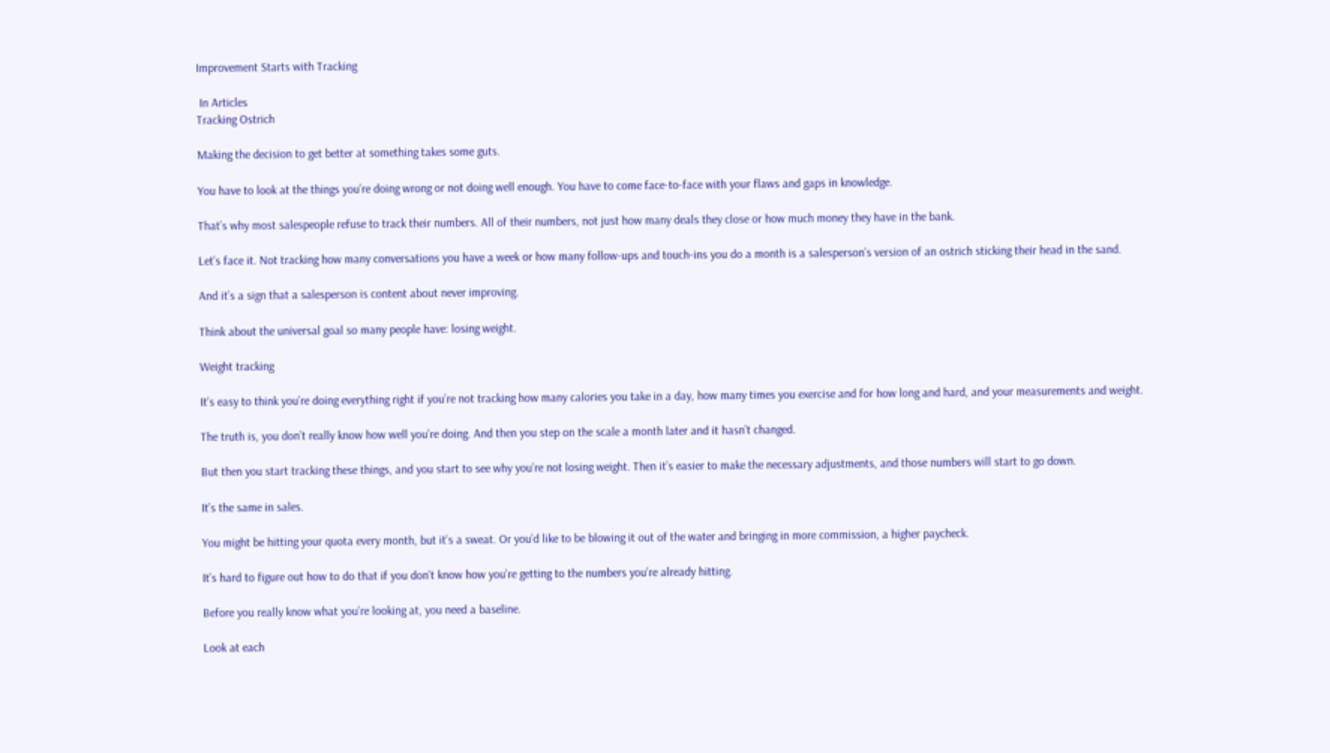Improvement Starts with Tracking

 In Articles
Tracking Ostrich

Making the decision to get better at something takes some guts.

You have to look at the things you’re doing wrong or not doing well enough. You have to come face-to-face with your flaws and gaps in knowledge.

That’s why most salespeople refuse to track their numbers. All of their numbers, not just how many deals they close or how much money they have in the bank.

Let’s face it. Not tracking how many conversations you have a week or how many follow-ups and touch-ins you do a month is a salesperson’s version of an ostrich sticking their head in the sand.

And it’s a sign that a salesperson is content about never improving.

Think about the universal goal so many people have: losing weight.

Weight tracking

It’s easy to think you’re doing everything right if you’re not tracking how many calories you take in a day, how many times you exercise and for how long and hard, and your measurements and weight.

The truth is, you don’t really know how well you’re doing. And then you step on the scale a month later and it hasn’t changed.

But then you start tracking these things, and you start to see why you’re not losing weight. Then it’s easier to make the necessary adjustments, and those numbers will start to go down.

It’s the same in sales.

You might be hitting your quota every month, but it’s a sweat. Or you’d like to be blowing it out of the water and bringing in more commission, a higher paycheck.

It’s hard to figure out how to do that if you don’t know how you’re getting to the numbers you’re already hitting.

Before you really know what you’re looking at, you need a baseline.

Look at each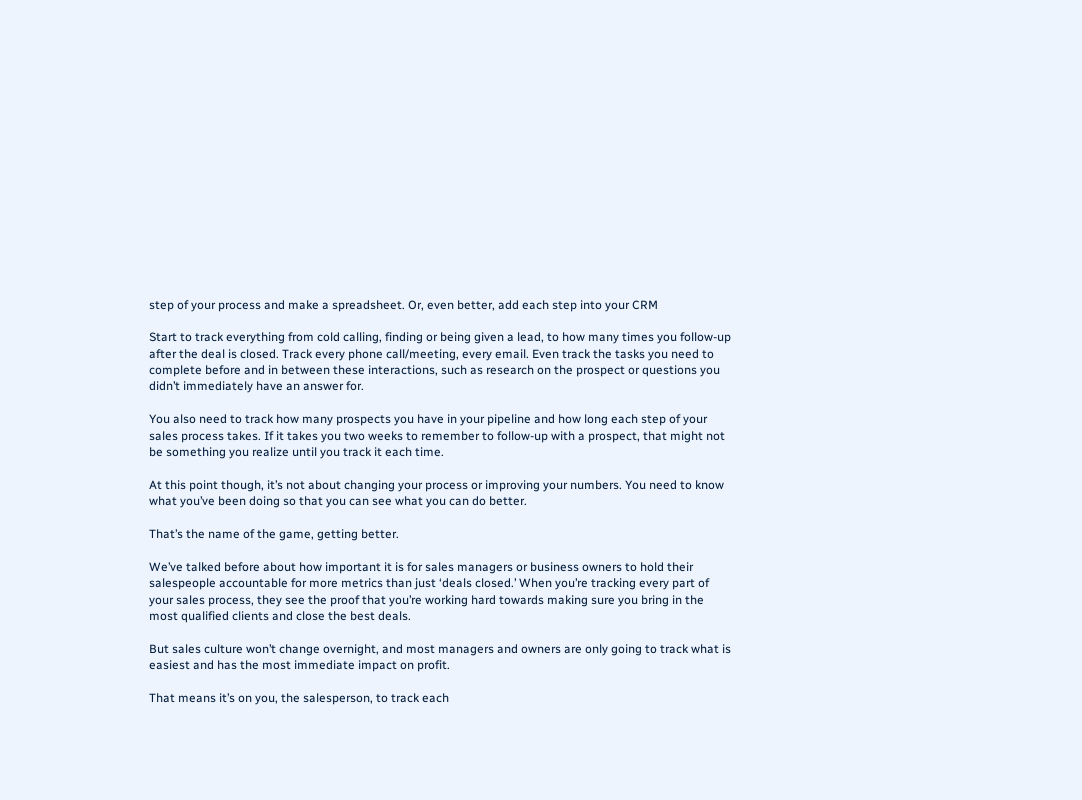step of your process and make a spreadsheet. Or, even better, add each step into your CRM

Start to track everything from cold calling, finding or being given a lead, to how many times you follow-up after the deal is closed. Track every phone call/meeting, every email. Even track the tasks you need to complete before and in between these interactions, such as research on the prospect or questions you didn’t immediately have an answer for.

You also need to track how many prospects you have in your pipeline and how long each step of your sales process takes. If it takes you two weeks to remember to follow-up with a prospect, that might not be something you realize until you track it each time.

At this point though, it’s not about changing your process or improving your numbers. You need to know what you’ve been doing so that you can see what you can do better.

That’s the name of the game, getting better.

We’ve talked before about how important it is for sales managers or business owners to hold their salespeople accountable for more metrics than just ‘deals closed.’ When you’re tracking every part of your sales process, they see the proof that you’re working hard towards making sure you bring in the most qualified clients and close the best deals.

But sales culture won’t change overnight, and most managers and owners are only going to track what is easiest and has the most immediate impact on profit.

That means it’s on you, the salesperson, to track each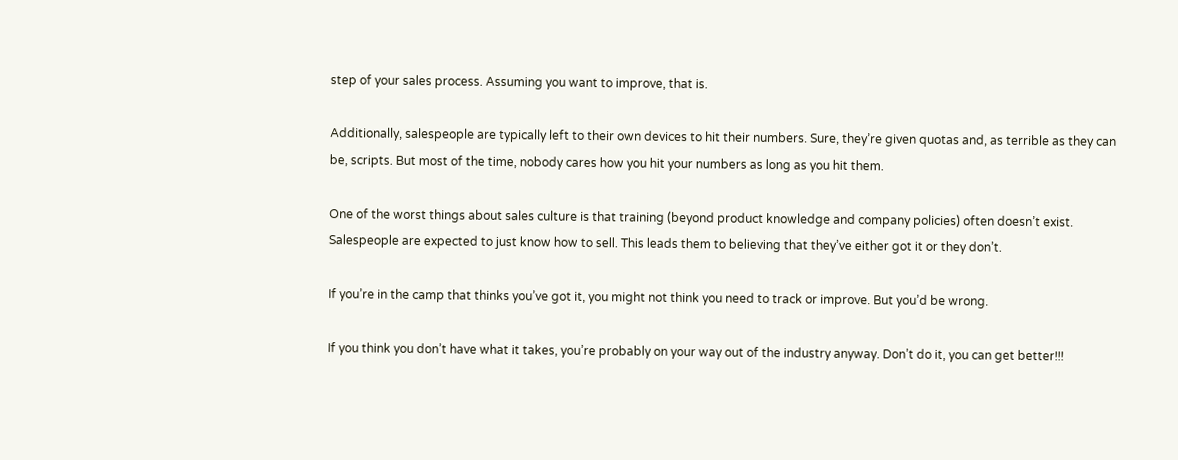step of your sales process. Assuming you want to improve, that is.

Additionally, salespeople are typically left to their own devices to hit their numbers. Sure, they’re given quotas and, as terrible as they can be, scripts. But most of the time, nobody cares how you hit your numbers as long as you hit them.

One of the worst things about sales culture is that training (beyond product knowledge and company policies) often doesn’t exist. Salespeople are expected to just know how to sell. This leads them to believing that they’ve either got it or they don’t.

If you’re in the camp that thinks you’ve got it, you might not think you need to track or improve. But you’d be wrong.

If you think you don’t have what it takes, you’re probably on your way out of the industry anyway. Don’t do it, you can get better!!!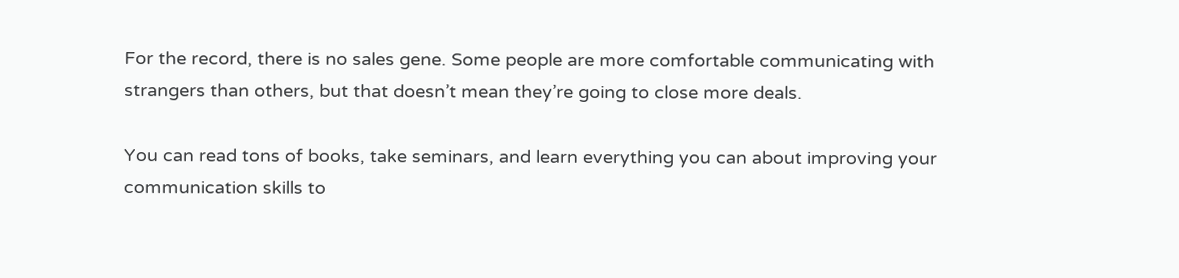For the record, there is no sales gene. Some people are more comfortable communicating with strangers than others, but that doesn’t mean they’re going to close more deals.

You can read tons of books, take seminars, and learn everything you can about improving your communication skills to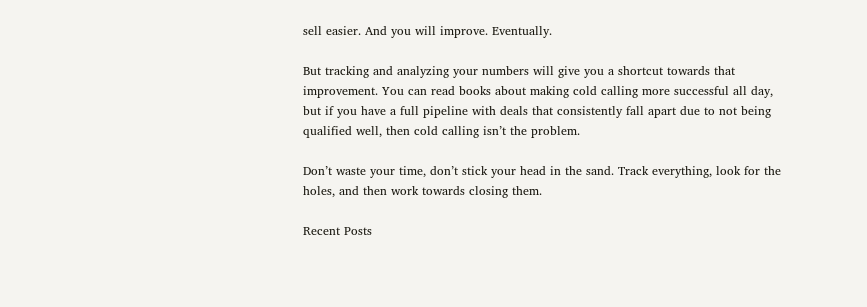sell easier. And you will improve. Eventually.

But tracking and analyzing your numbers will give you a shortcut towards that improvement. You can read books about making cold calling more successful all day, but if you have a full pipeline with deals that consistently fall apart due to not being qualified well, then cold calling isn’t the problem.

Don’t waste your time, don’t stick your head in the sand. Track everything, look for the holes, and then work towards closing them.

Recent Posts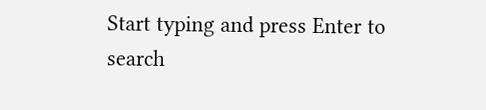Start typing and press Enter to search